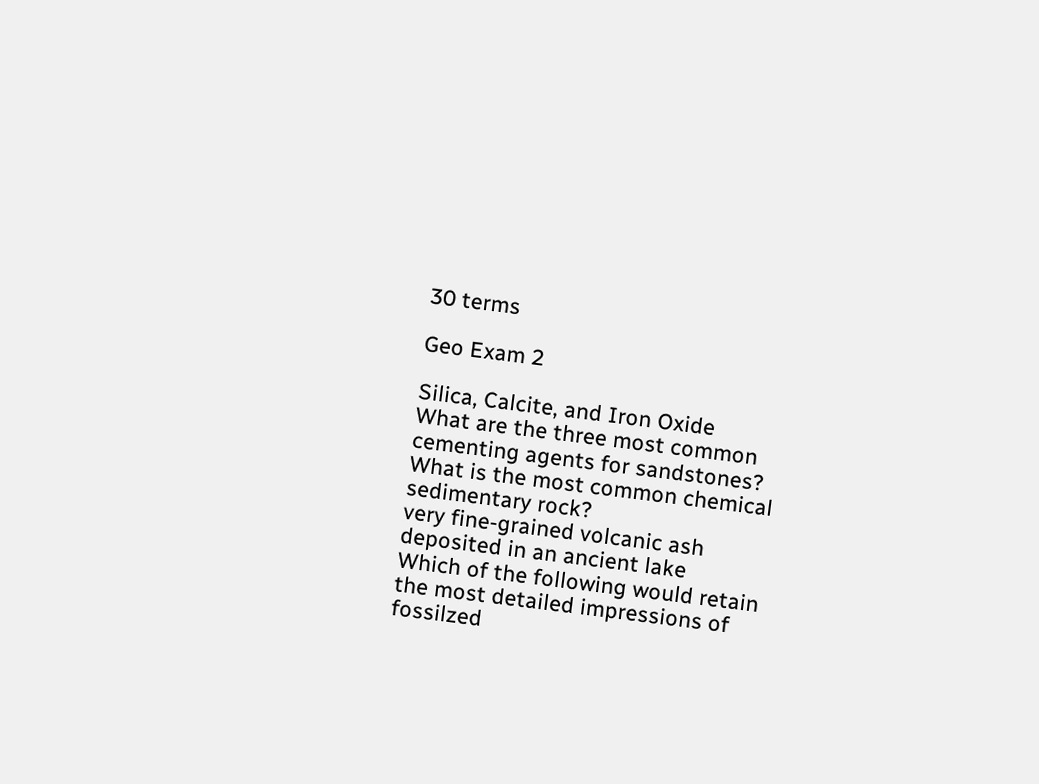30 terms

Geo Exam 2

Silica, Calcite, and Iron Oxide
What are the three most common cementing agents for sandstones?
What is the most common chemical sedimentary rock?
very fine-grained volcanic ash deposited in an ancient lake
Which of the following would retain the most detailed impressions of fossilzed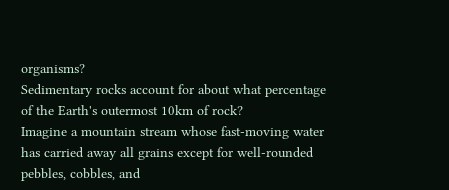organisms?
Sedimentary rocks account for about what percentage of the Earth's outermost 10km of rock?
Imagine a mountain stream whose fast-moving water has carried away all grains except for well-rounded pebbles, cobbles, and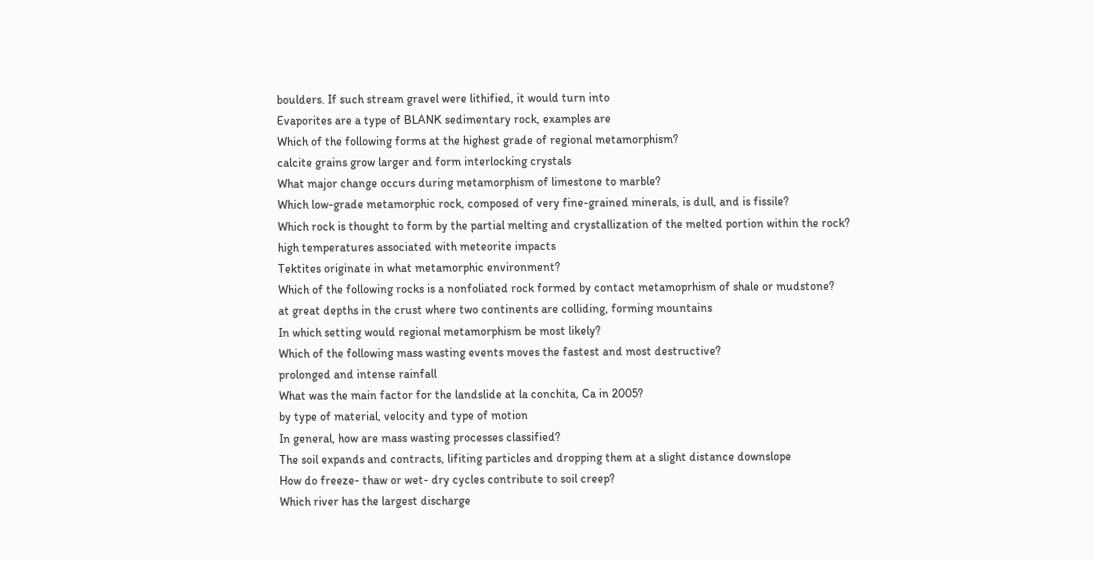boulders. If such stream gravel were lithified, it would turn into
Evaporites are a type of BLANK sedimentary rock, examples are
Which of the following forms at the highest grade of regional metamorphism?
calcite grains grow larger and form interlocking crystals
What major change occurs during metamorphism of limestone to marble?
Which low-grade metamorphic rock, composed of very fine-grained minerals, is dull, and is fissile?
Which rock is thought to form by the partial melting and crystallization of the melted portion within the rock?
high temperatures associated with meteorite impacts
Tektites originate in what metamorphic environment?
Which of the following rocks is a nonfoliated rock formed by contact metamoprhism of shale or mudstone?
at great depths in the crust where two continents are colliding, forming mountains
In which setting would regional metamorphism be most likely?
Which of the following mass wasting events moves the fastest and most destructive?
prolonged and intense rainfall
What was the main factor for the landslide at la conchita, Ca in 2005?
by type of material, velocity and type of motion
In general, how are mass wasting processes classified?
The soil expands and contracts, lifiting particles and dropping them at a slight distance downslope
How do freeze- thaw or wet- dry cycles contribute to soil creep?
Which river has the largest discharge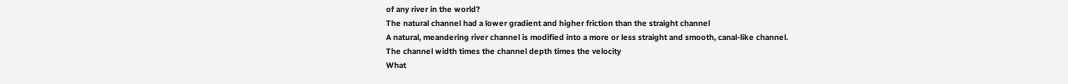of any river in the world?
The natural channel had a lower gradient and higher friction than the straight channel
A natural, meandering river channel is modified into a more or less straight and smooth, canal-like channel.
The channel width times the channel depth times the velocity
What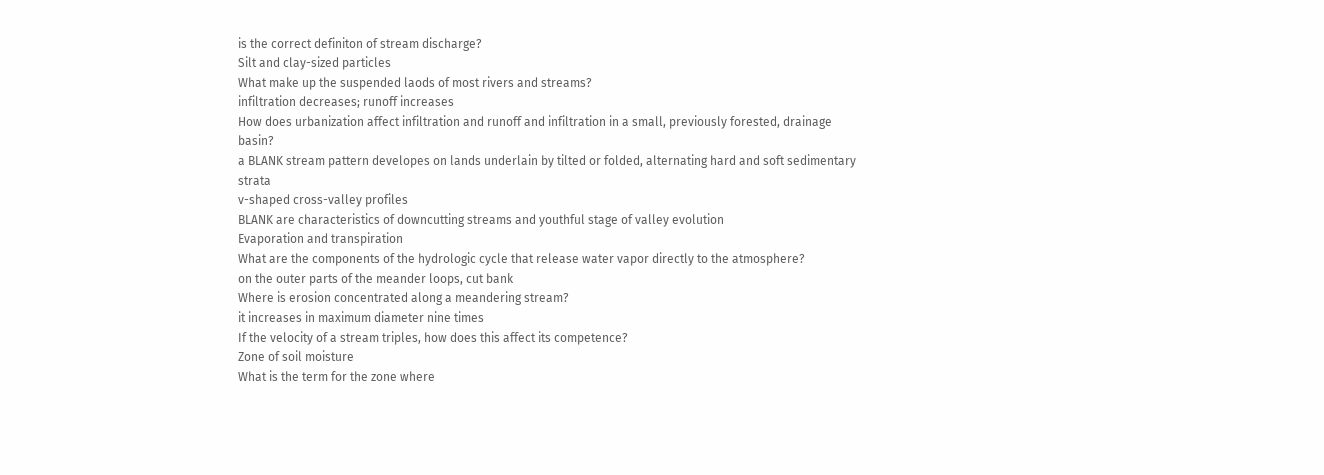is the correct definiton of stream discharge?
Silt and clay-sized particles
What make up the suspended laods of most rivers and streams?
infiltration decreases; runoff increases
How does urbanization affect infiltration and runoff and infiltration in a small, previously forested, drainage basin?
a BLANK stream pattern developes on lands underlain by tilted or folded, alternating hard and soft sedimentary strata
v-shaped cross-valley profiles
BLANK are characteristics of downcutting streams and youthful stage of valley evolution
Evaporation and transpiration
What are the components of the hydrologic cycle that release water vapor directly to the atmosphere?
on the outer parts of the meander loops, cut bank
Where is erosion concentrated along a meandering stream?
it increases in maximum diameter nine times
If the velocity of a stream triples, how does this affect its competence?
Zone of soil moisture
What is the term for the zone where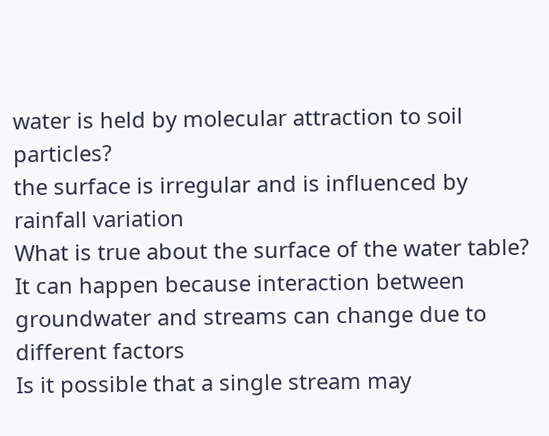water is held by molecular attraction to soil particles?
the surface is irregular and is influenced by rainfall variation
What is true about the surface of the water table?
It can happen because interaction between groundwater and streams can change due to different factors
Is it possible that a single stream may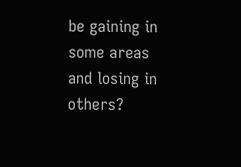be gaining in some areas and losing in others?